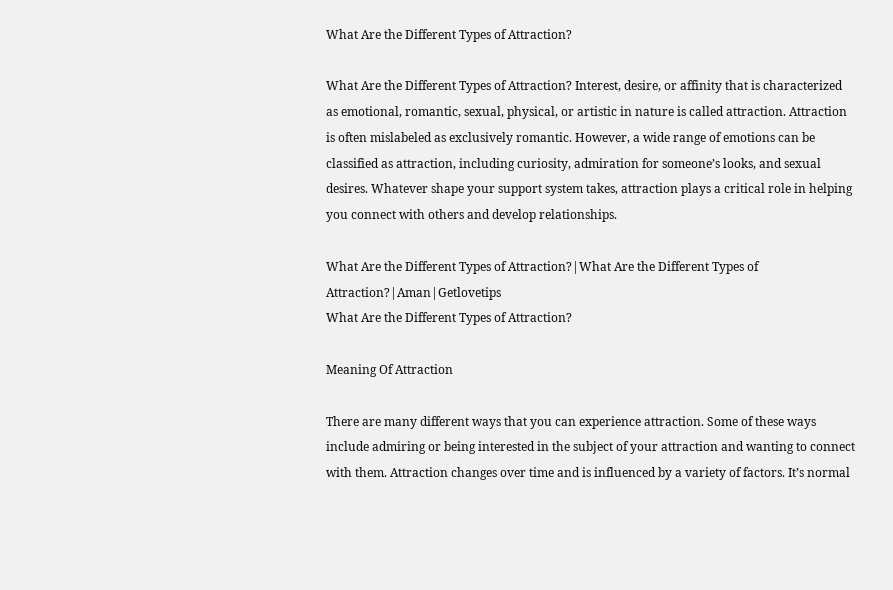What Are the Different Types of Attraction?

What Are the Different Types of Attraction? Interest, desire, or affinity that is characterized as emotional, romantic, sexual, physical, or artistic in nature is called attraction. Attraction is often mislabeled as exclusively romantic. However, a wide range of emotions can be classified as attraction, including curiosity, admiration for someone’s looks, and sexual desires. Whatever shape your support system takes, attraction plays a critical role in helping you connect with others and develop relationships.

What Are the Different Types of Attraction?|What Are the Different Types of Attraction?|Aman|Getlovetips
What Are the Different Types of Attraction?

Meaning Of Attraction

There are many different ways that you can experience attraction. Some of these ways include admiring or being interested in the subject of your attraction and wanting to connect with them. Attraction changes over time and is influenced by a variety of factors. It’s normal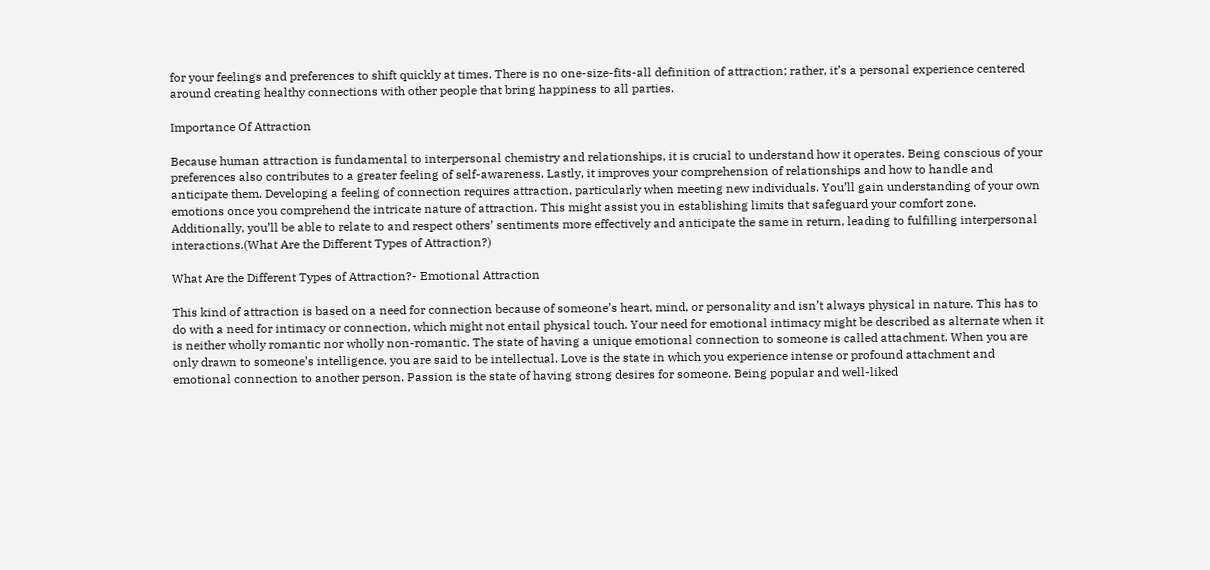for your feelings and preferences to shift quickly at times. There is no one-size-fits-all definition of attraction; rather, it’s a personal experience centered around creating healthy connections with other people that bring happiness to all parties.

Importance Of Attraction

Because human attraction is fundamental to interpersonal chemistry and relationships, it is crucial to understand how it operates. Being conscious of your preferences also contributes to a greater feeling of self-awareness. Lastly, it improves your comprehension of relationships and how to handle and anticipate them. Developing a feeling of connection requires attraction, particularly when meeting new individuals. You’ll gain understanding of your own emotions once you comprehend the intricate nature of attraction. This might assist you in establishing limits that safeguard your comfort zone. Additionally, you’ll be able to relate to and respect others’ sentiments more effectively and anticipate the same in return, leading to fulfilling interpersonal interactions.(What Are the Different Types of Attraction?)

What Are the Different Types of Attraction?- Emotional Attraction

This kind of attraction is based on a need for connection because of someone’s heart, mind, or personality and isn’t always physical in nature. This has to do with a need for intimacy or connection, which might not entail physical touch. Your need for emotional intimacy might be described as alternate when it is neither wholly romantic nor wholly non-romantic. The state of having a unique emotional connection to someone is called attachment. When you are only drawn to someone’s intelligence, you are said to be intellectual. Love is the state in which you experience intense or profound attachment and emotional connection to another person. Passion is the state of having strong desires for someone. Being popular and well-liked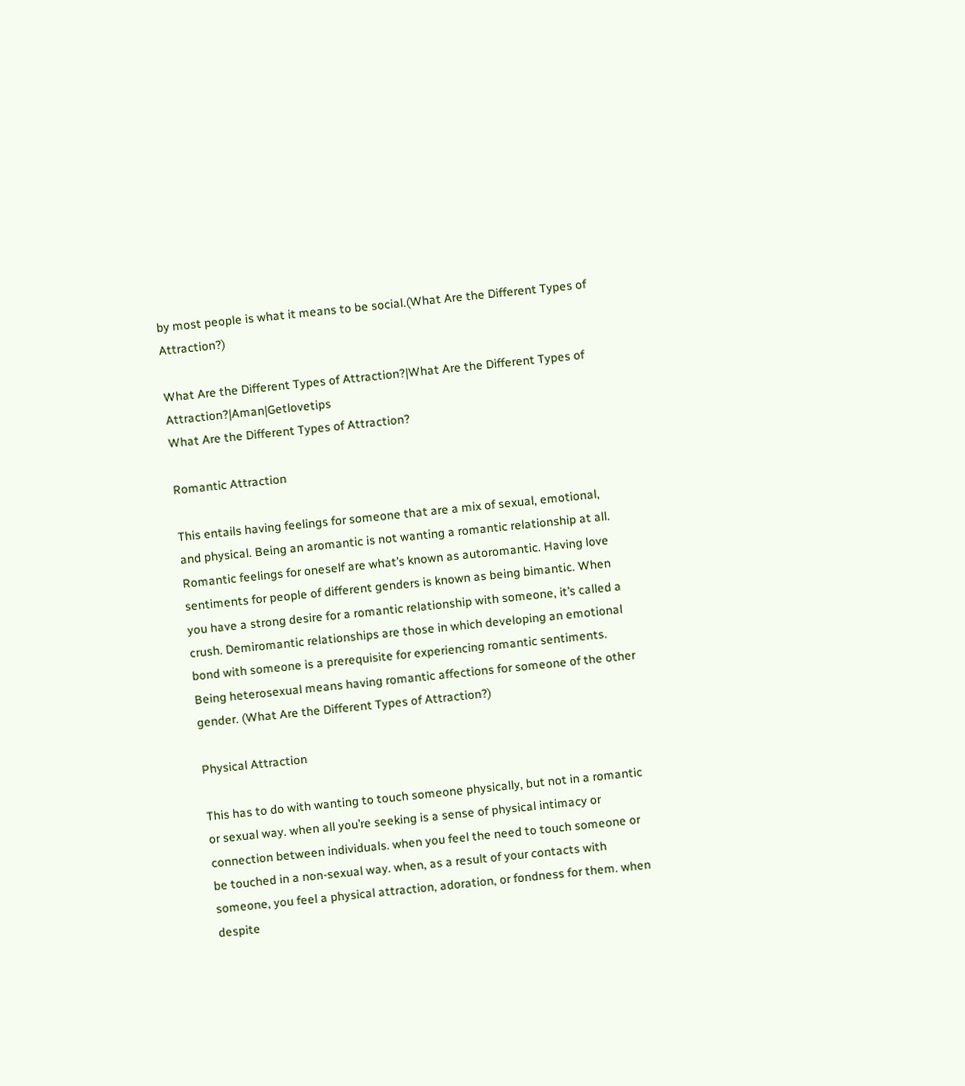by most people is what it means to be social.(What Are the Different Types of Attraction?)

What Are the Different Types of Attraction?|What Are the Different Types of Attraction?|Aman|Getlovetips
What Are the Different Types of Attraction?

Romantic Attraction

This entails having feelings for someone that are a mix of sexual, emotional, and physical. Being an aromantic is not wanting a romantic relationship at all. Romantic feelings for oneself are what’s known as autoromantic. Having love sentiments for people of different genders is known as being bimantic. When you have a strong desire for a romantic relationship with someone, it’s called a crush. Demiromantic relationships are those in which developing an emotional bond with someone is a prerequisite for experiencing romantic sentiments. Being heterosexual means having romantic affections for someone of the other gender. (What Are the Different Types of Attraction?)

Physical Attraction

This has to do with wanting to touch someone physically, but not in a romantic or sexual way. when all you’re seeking is a sense of physical intimacy or connection between individuals. when you feel the need to touch someone or be touched in a non-sexual way. when, as a result of your contacts with someone, you feel a physical attraction, adoration, or fondness for them. when despite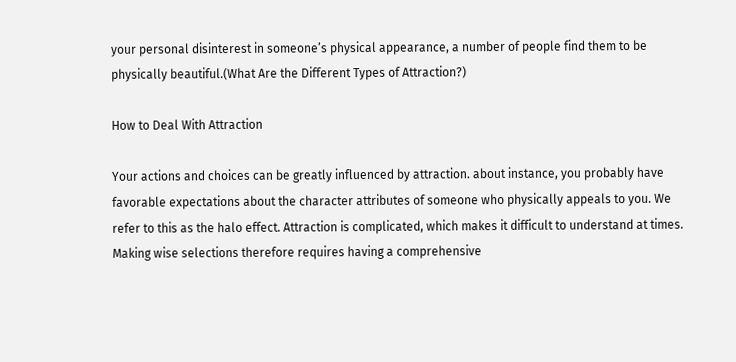your personal disinterest in someone’s physical appearance, a number of people find them to be physically beautiful.(What Are the Different Types of Attraction?)

How to Deal With Attraction

Your actions and choices can be greatly influenced by attraction. about instance, you probably have favorable expectations about the character attributes of someone who physically appeals to you. We refer to this as the halo effect. Attraction is complicated, which makes it difficult to understand at times. Making wise selections therefore requires having a comprehensive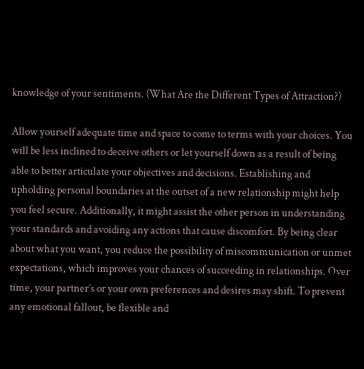knowledge of your sentiments. (What Are the Different Types of Attraction?)

Allow yourself adequate time and space to come to terms with your choices. You will be less inclined to deceive others or let yourself down as a result of being able to better articulate your objectives and decisions. Establishing and upholding personal boundaries at the outset of a new relationship might help you feel secure. Additionally, it might assist the other person in understanding your standards and avoiding any actions that cause discomfort. By being clear about what you want, you reduce the possibility of miscommunication or unmet expectations, which improves your chances of succeeding in relationships. Over time, your partner’s or your own preferences and desires may shift. To prevent any emotional fallout, be flexible and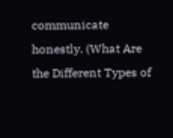communicate honestly. (What Are the Different Types of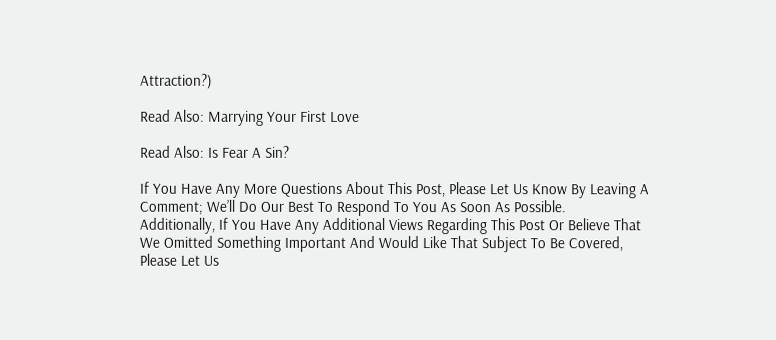Attraction?)

Read Also: Marrying Your First Love

Read Also: Is Fear A Sin?

If You Have Any More Questions About This Post, Please Let Us Know By Leaving A Comment; We’ll Do Our Best To Respond To You As Soon As Possible.
Additionally, If You Have Any Additional Views Regarding This Post Or Believe That We Omitted Something Important And Would Like That Subject To Be Covered, Please Let Us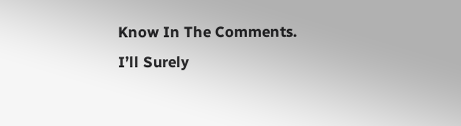Know In The Comments. I’ll Surely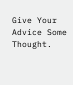Give Your Advice Some Thought.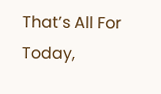That’s All For Today,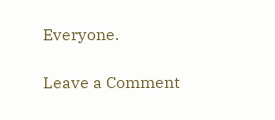Everyone.

Leave a Comment